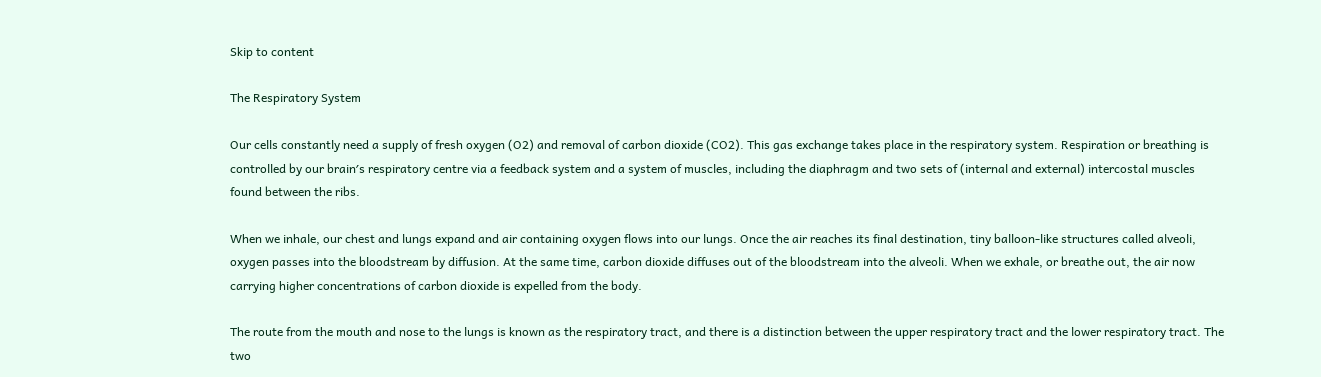Skip to content

The Respiratory System

Our cells constantly need a supply of fresh oxygen (O2) and removal of carbon dioxide (CO2). This gas exchange takes place in the respiratory system. Respiration or breathing is controlled by our brain′s respiratory centre via a feedback system and a system of muscles, including the diaphragm and two sets of (internal and external) intercostal muscles found between the ribs.

When we inhale, our chest and lungs expand and air containing oxygen flows into our lungs. Once the air reaches its final destination, tiny balloon-like structures called alveoli, oxygen passes into the bloodstream by diffusion. At the same time, carbon dioxide diffuses out of the bloodstream into the alveoli. When we exhale, or breathe out, the air now carrying higher concentrations of carbon dioxide is expelled from the body.

The route from the mouth and nose to the lungs is known as the respiratory tract, and there is a distinction between the upper respiratory tract and the lower respiratory tract. The two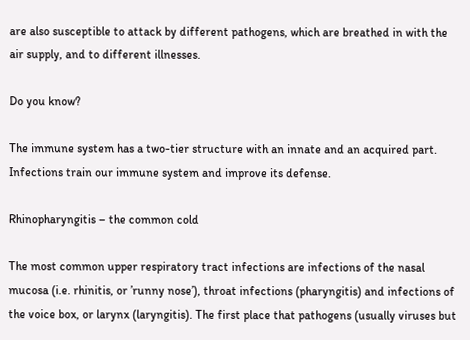are also susceptible to attack by different pathogens, which are breathed in with the air supply, and to different illnesses.

Do you know?

The immune system has a two-tier structure with an innate and an acquired part. Infections train our immune system and improve its defense.

Rhinopharyngitis – the common cold

The most common upper respiratory tract infections are infections of the nasal mucosa (i.e. rhinitis, or ’runny nose’), throat infections (pharyngitis) and infections of the voice box, or larynx (laryngitis). The first place that pathogens (usually viruses but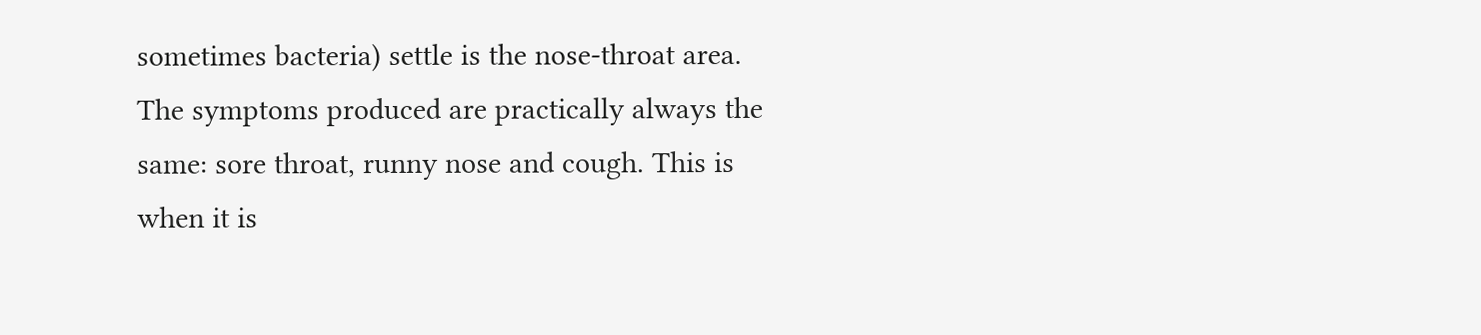sometimes bacteria) settle is the nose-throat area. The symptoms produced are practically always the same: sore throat, runny nose and cough. This is when it is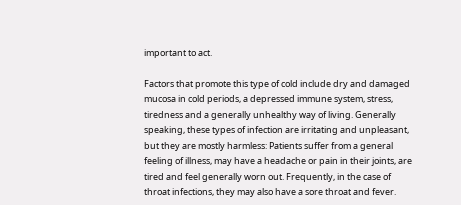important to act.

Factors that promote this type of cold include dry and damaged mucosa in cold periods, a depressed immune system, stress, tiredness and a generally unhealthy way of living. Generally speaking, these types of infection are irritating and unpleasant, but they are mostly harmless: Patients suffer from a general feeling of illness, may have a headache or pain in their joints, are tired and feel generally worn out. Frequently, in the case of throat infections, they may also have a sore throat and fever.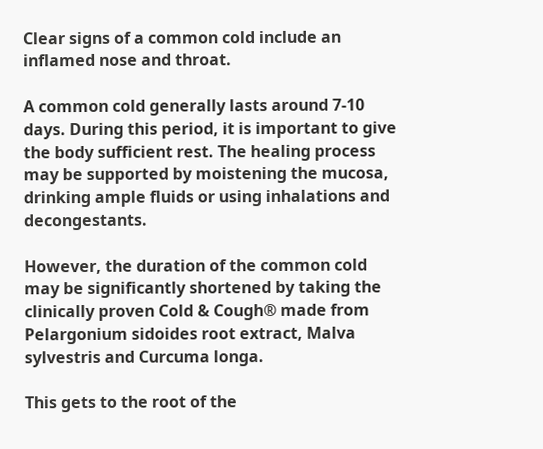Clear signs of a common cold include an inflamed nose and throat.

A common cold generally lasts around 7-10 days. During this period, it is important to give the body sufficient rest. The healing process may be supported by moistening the mucosa, drinking ample fluids or using inhalations and decongestants.

However, the duration of the common cold may be significantly shortened by taking the clinically proven Cold & Cough® made from Pelargonium sidoides root extract, Malva sylvestris and Curcuma longa.

This gets to the root of the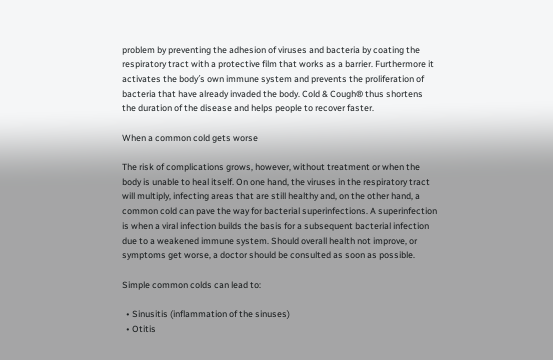problem by preventing the adhesion of viruses and bacteria by coating the respiratory tract with a protective film that works as a barrier. Furthermore it activates the body′s own immune system and prevents the proliferation of bacteria that have already invaded the body. Cold & Cough® thus shortens the duration of the disease and helps people to recover faster.

When a common cold gets worse

The risk of complications grows, however, without treatment or when the body is unable to heal itself. On one hand, the viruses in the respiratory tract will multiply, infecting areas that are still healthy and, on the other hand, a common cold can pave the way for bacterial superinfections. A superinfection is when a viral infection builds the basis for a subsequent bacterial infection due to a weakened immune system. Should overall health not improve, or symptoms get worse, a doctor should be consulted as soon as possible.

Simple common colds can lead to:

  • Sinusitis (inflammation of the sinuses)
  • Otitis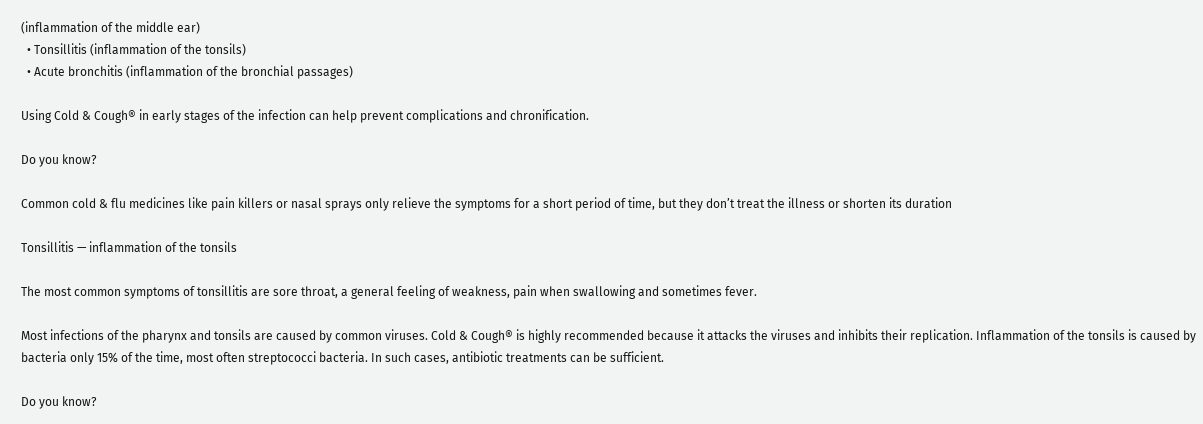(inflammation of the middle ear)
  • Tonsillitis (inflammation of the tonsils)
  • Acute bronchitis (inflammation of the bronchial passages)

Using Cold & Cough® in early stages of the infection can help prevent complications and chronification.

Do you know?

Common cold & flu medicines like pain killers or nasal sprays only relieve the symptoms for a short period of time, but they don’t treat the illness or shorten its duration

Tonsillitis — inflammation of the tonsils

The most common symptoms of tonsillitis are sore throat, a general feeling of weakness, pain when swallowing and sometimes fever.

Most infections of the pharynx and tonsils are caused by common viruses. Cold & Cough® is highly recommended because it attacks the viruses and inhibits their replication. Inflammation of the tonsils is caused by bacteria only 15% of the time, most often streptococci bacteria. In such cases, antibiotic treatments can be sufficient.

Do you know?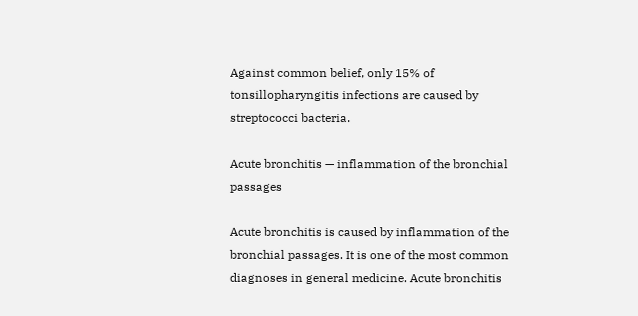Against common belief, only 15% of tonsillopharyngitis infections are caused by streptococci bacteria.

Acute bronchitis — inflammation of the bronchial passages

Acute bronchitis is caused by inflammation of the bronchial passages. It is one of the most common diagnoses in general medicine. Acute bronchitis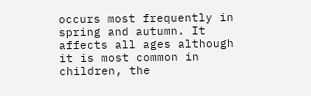occurs most frequently in spring and autumn. It affects all ages although it is most common in children, the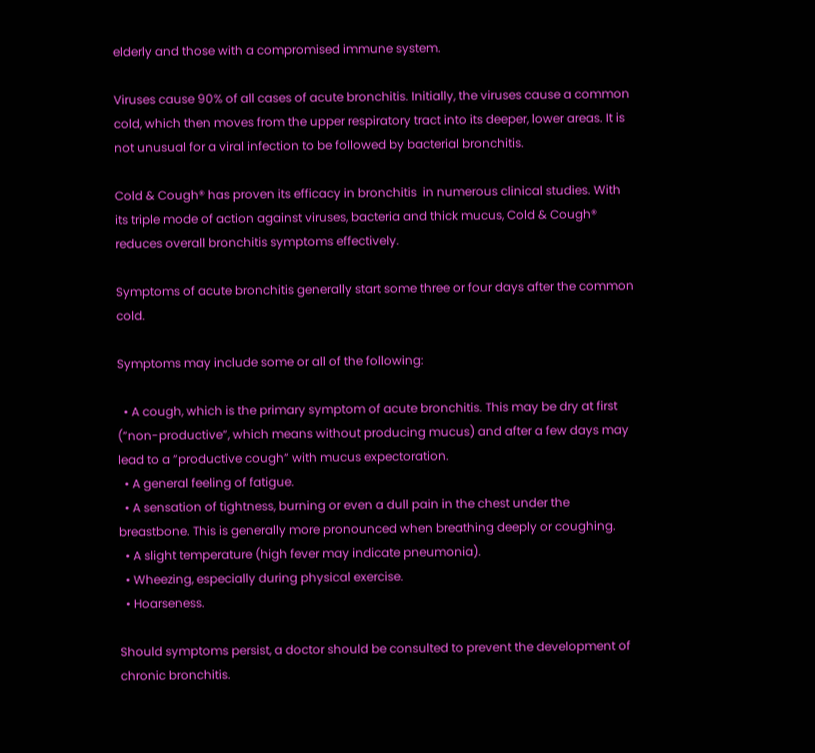elderly and those with a compromised immune system.

Viruses cause 90% of all cases of acute bronchitis. Initially, the viruses cause a common cold, which then moves from the upper respiratory tract into its deeper, lower areas. It is not unusual for a viral infection to be followed by bacterial bronchitis.

Cold & Cough® has proven its efficacy in bronchitis  in numerous clinical studies. With its triple mode of action against viruses, bacteria and thick mucus, Cold & Cough® reduces overall bronchitis symptoms effectively.

Symptoms of acute bronchitis generally start some three or four days after the common cold.

Symptoms may include some or all of the following:

  • A cough, which is the primary symptom of acute bronchitis. This may be dry at first (”non-productive”, which means without producing mucus) and after a few days may lead to a ”productive cough” with mucus expectoration.
  • A general feeling of fatigue.
  • A sensation of tightness, burning or even a dull pain in the chest under the breastbone. This is generally more pronounced when breathing deeply or coughing.
  • A slight temperature (high fever may indicate pneumonia).
  • Wheezing, especially during physical exercise.
  • Hoarseness.

Should symptoms persist, a doctor should be consulted to prevent the development of chronic bronchitis.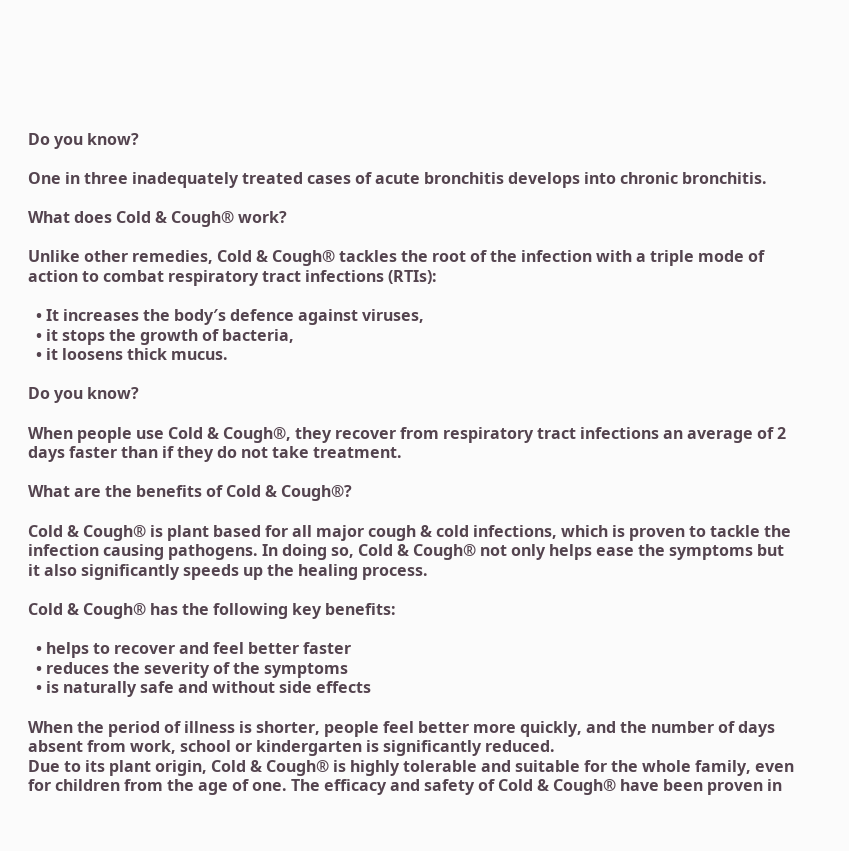Do you know?

One in three inadequately treated cases of acute bronchitis develops into chronic bronchitis.

What does Cold & Cough® work?

Unlike other remedies, Cold & Cough® tackles the root of the infection with a triple mode of action to combat respiratory tract infections (RTIs):

  • It increases the body′s defence against viruses,
  • it stops the growth of bacteria,
  • it loosens thick mucus.

Do you know?

When people use Cold & Cough®, they recover from respiratory tract infections an average of 2 days faster than if they do not take treatment.

What are the benefits of Cold & Cough®?

Cold & Cough® is plant based for all major cough & cold infections, which is proven to tackle the infection causing pathogens. In doing so, Cold & Cough® not only helps ease the symptoms but it also significantly speeds up the healing process.

Cold & Cough® has the following key benefits:

  • helps to recover and feel better faster
  • reduces the severity of the symptoms
  • is naturally safe and without side effects

When the period of illness is shorter, people feel better more quickly, and the number of days absent from work, school or kindergarten is significantly reduced.
Due to its plant origin, Cold & Cough® is highly tolerable and suitable for the whole family, even for children from the age of one. The efficacy and safety of Cold & Cough® have been proven in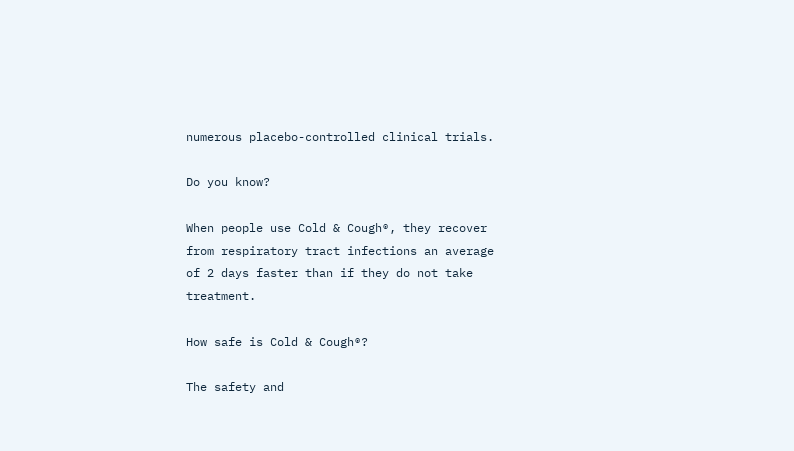numerous placebo-controlled clinical trials.

Do you know?

When people use Cold & Cough®, they recover from respiratory tract infections an average of 2 days faster than if they do not take treatment.

How safe is Cold & Cough®?

The safety and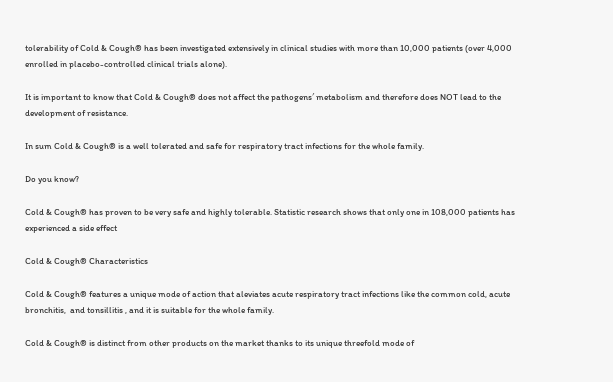tolerability of Cold & Cough® has been investigated extensively in clinical studies with more than 10,000 patients (over 4,000 enrolled in placebo-controlled clinical trials alone).

It is important to know that Cold & Cough® does not affect the pathogens′ metabolism and therefore does NOT lead to the development of resistance.

In sum Cold & Cough® is a well tolerated and safe for respiratory tract infections for the whole family.

Do you know?

Cold & Cough® has proven to be very safe and highly tolerable. Statistic research shows that only one in 108,000 patients has experienced a side effect

Cold & Cough® Characteristics

Cold & Cough® features a unique mode of action that aleviates acute respiratory tract infections like the common cold, acute bronchitis,  and tonsillitis , and it is suitable for the whole family.

Cold & Cough® is distinct from other products on the market thanks to its unique threefold mode of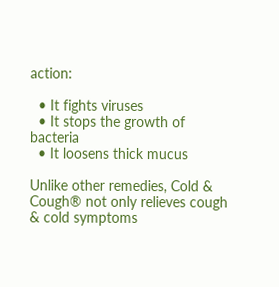action:

  • It fights viruses
  • It stops the growth of bacteria
  • It loosens thick mucus

Unlike other remedies, Cold & Cough® not only relieves cough & cold symptoms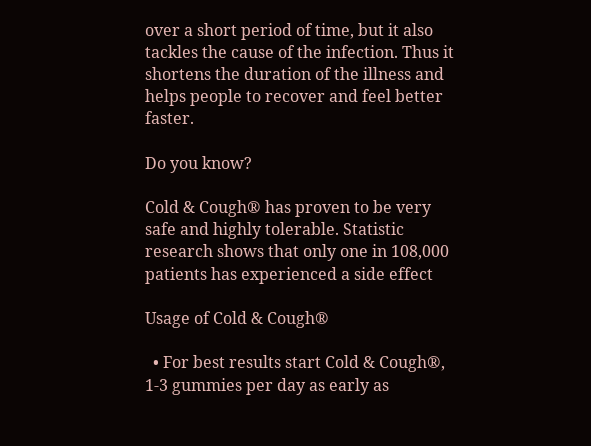over a short period of time, but it also tackles the cause of the infection. Thus it shortens the duration of the illness and helps people to recover and feel better faster.

Do you know?

Cold & Cough® has proven to be very safe and highly tolerable. Statistic research shows that only one in 108,000 patients has experienced a side effect

Usage of Cold & Cough®

  • For best results start Cold & Cough®, 1-3 gummies per day as early as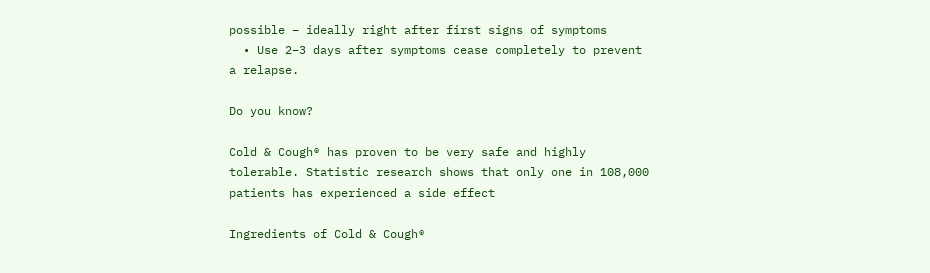possible – ideally right after first signs of symptoms
  • Use 2–3 days after symptoms cease completely to prevent a relapse.

Do you know?

Cold & Cough® has proven to be very safe and highly tolerable. Statistic research shows that only one in 108,000 patients has experienced a side effect

Ingredients of Cold & Cough®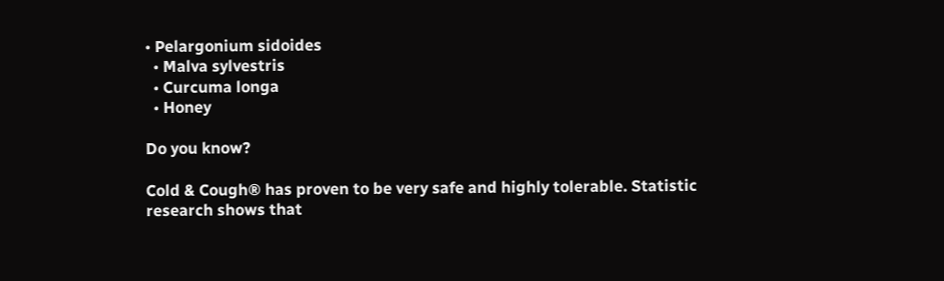• Pelargonium sidoides
  • Malva sylvestris
  • Curcuma longa
  • Honey

Do you know?

Cold & Cough® has proven to be very safe and highly tolerable. Statistic research shows that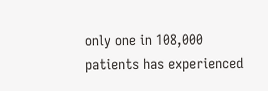only one in 108,000 patients has experienced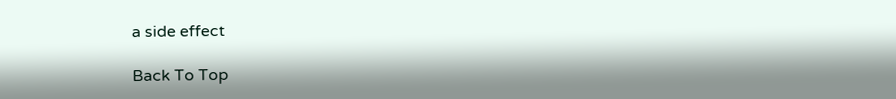a side effect

Back To Top